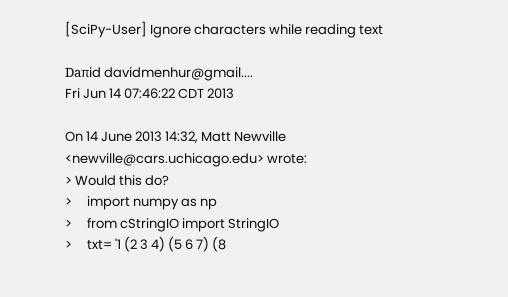[SciPy-User] Ignore characters while reading text

Daπid davidmenhur@gmail....
Fri Jun 14 07:46:22 CDT 2013

On 14 June 2013 14:32, Matt Newville <newville@cars.uchicago.edu> wrote:
> Would this do?
>     import numpy as np
>     from cStringIO import StringIO
>     txt= '1 (2 3 4) (5 6 7) (8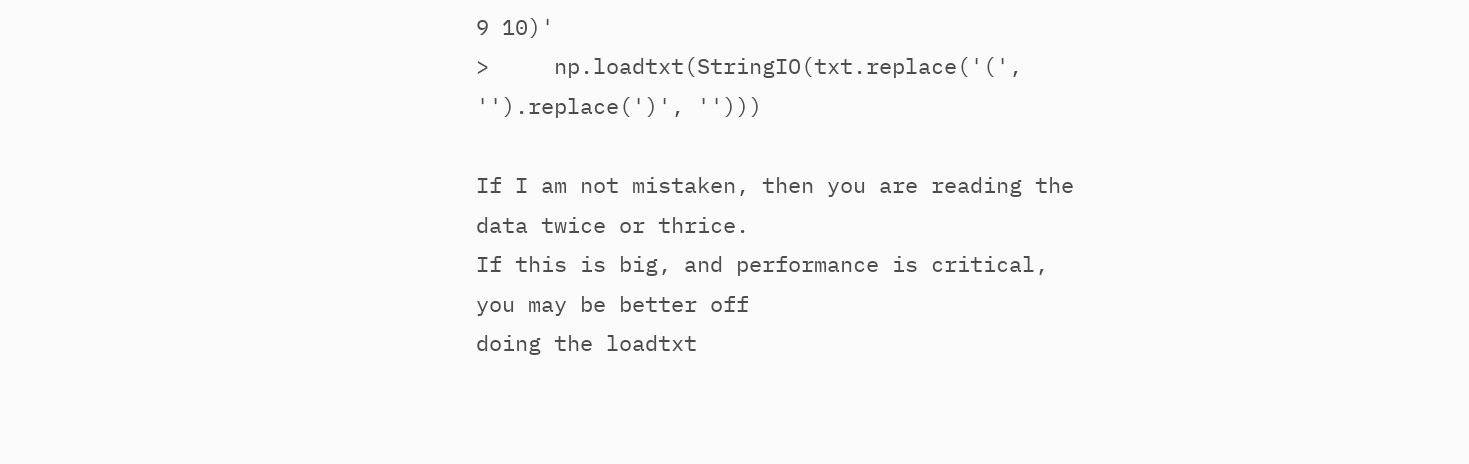9 10)'
>     np.loadtxt(StringIO(txt.replace('(', '').replace(')', '')))

If I am not mistaken, then you are reading the data twice or thrice.
If this is big, and performance is critical, you may be better off
doing the loadtxt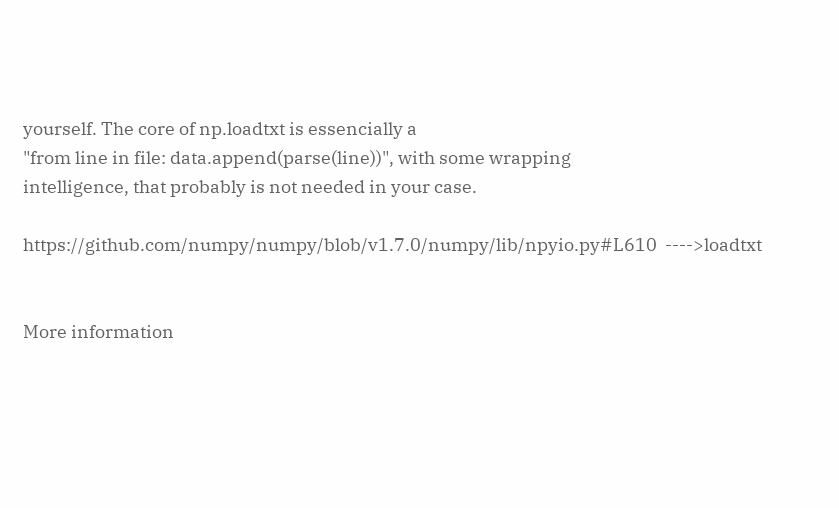yourself. The core of np.loadtxt is essencially a
"from line in file: data.append(parse(line))", with some wrapping
intelligence, that probably is not needed in your case.

https://github.com/numpy/numpy/blob/v1.7.0/numpy/lib/npyio.py#L610  ---->loadtxt


More information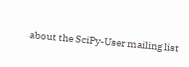about the SciPy-User mailing list